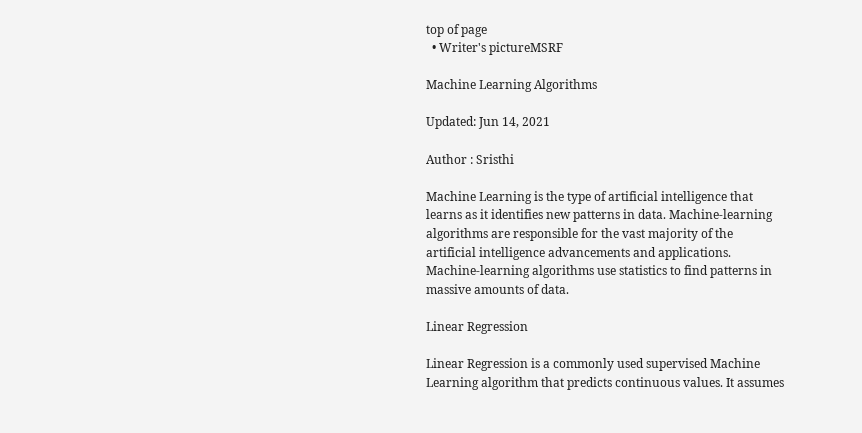top of page
  • Writer's pictureMSRF

Machine Learning Algorithms

Updated: Jun 14, 2021

Author : Sristhi

Machine Learning is the type of artificial intelligence that learns as it identifies new patterns in data. Machine-learning algorithms are responsible for the vast majority of the artificial intelligence advancements and applications. Machine-learning algorithms use statistics to find patterns in massive amounts of data.

Linear Regression

Linear Regression is a commonly used supervised Machine Learning algorithm that predicts continuous values. It assumes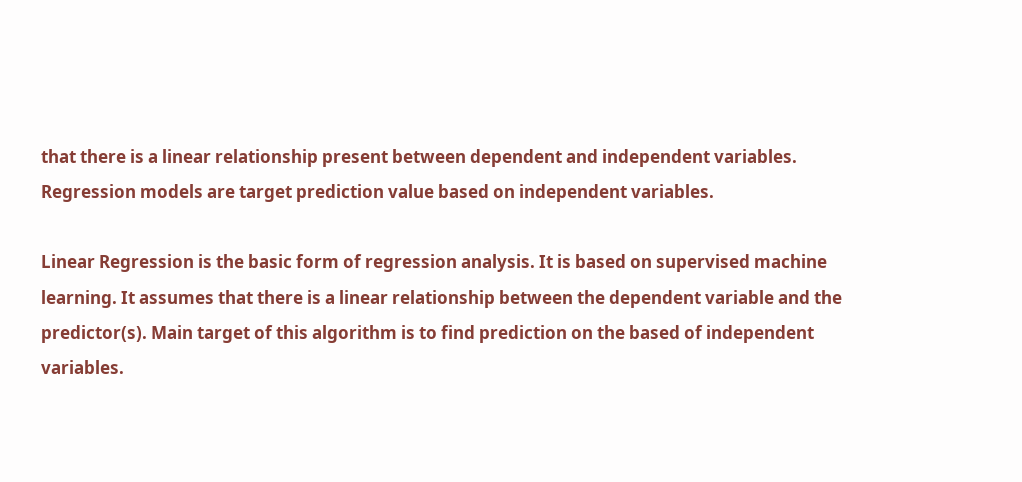that there is a linear relationship present between dependent and independent variables. Regression models are target prediction value based on independent variables.

Linear Regression is the basic form of regression analysis. It is based on supervised machine learning. It assumes that there is a linear relationship between the dependent variable and the predictor(s). Main target of this algorithm is to find prediction on the based of independent variables.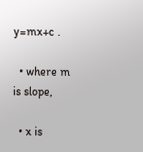y=mx+c .

  • where m is slope,

  • x is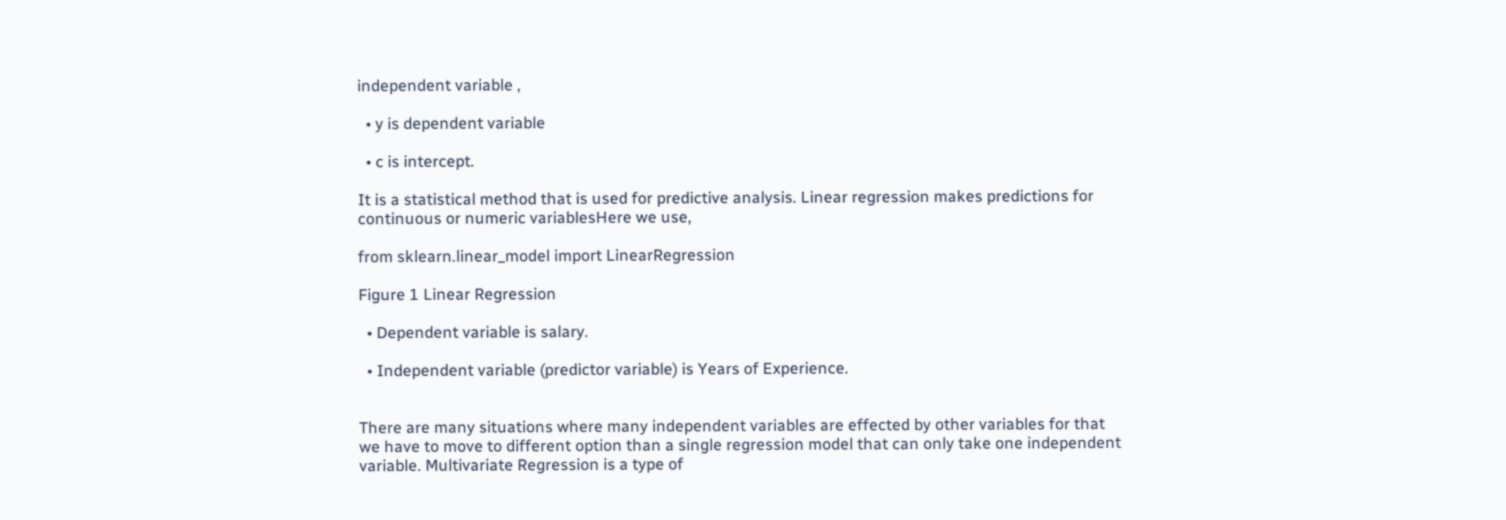independent variable ,

  • y is dependent variable

  • c is intercept.

It is a statistical method that is used for predictive analysis. Linear regression makes predictions for continuous or numeric variablesHere we use,

from sklearn.linear_model import LinearRegression

Figure 1 Linear Regression

  • Dependent variable is salary.

  • Independent variable (predictor variable) is Years of Experience.


There are many situations where many independent variables are effected by other variables for that we have to move to different option than a single regression model that can only take one independent variable. Multivariate Regression is a type of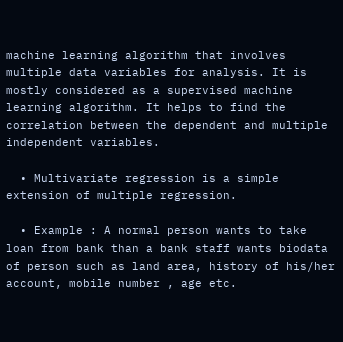machine learning algorithm that involves multiple data variables for analysis. It is mostly considered as a supervised machine learning algorithm. It helps to find the correlation between the dependent and multiple independent variables.

  • Multivariate regression is a simple extension of multiple regression.

  • Example : A normal person wants to take loan from bank than a bank staff wants biodata of person such as land area, history of his/her account, mobile number , age etc.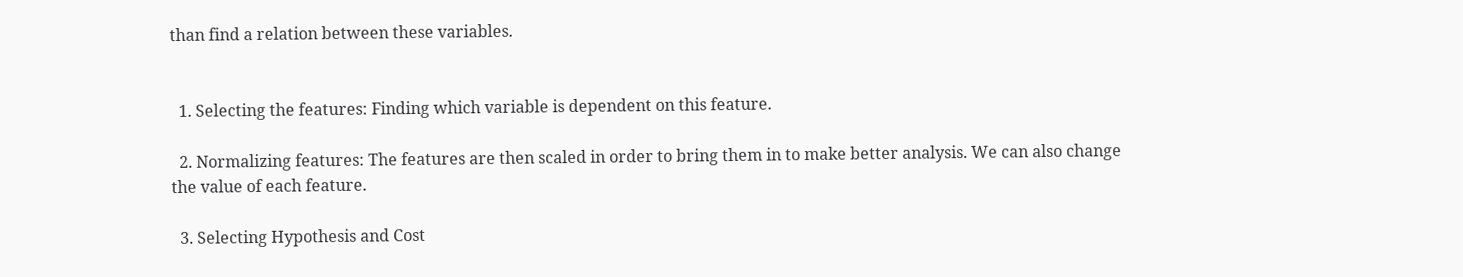than find a relation between these variables.


  1. Selecting the features: Finding which variable is dependent on this feature.

  2. Normalizing features: The features are then scaled in order to bring them in to make better analysis. We can also change the value of each feature.

  3. Selecting Hypothesis and Cost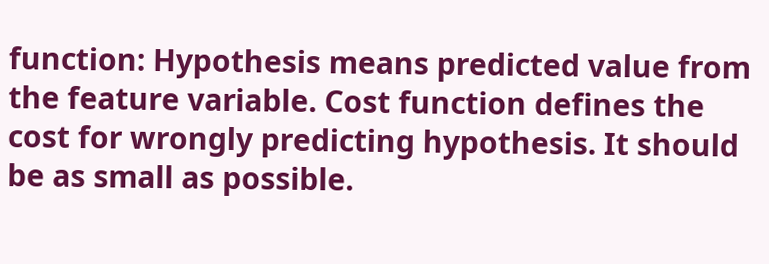function: Hypothesis means predicted value from the feature variable. Cost function defines the cost for wrongly predicting hypothesis. It should be as small as possible.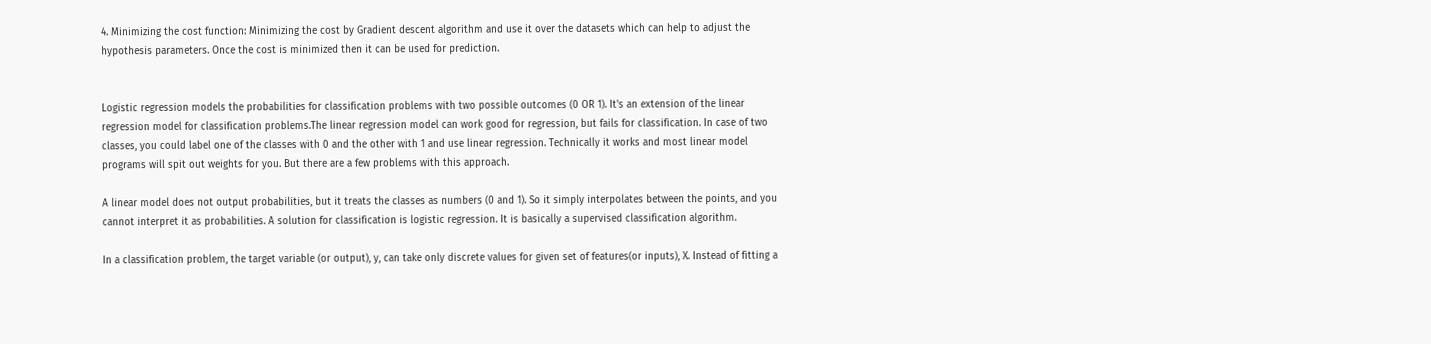4. Minimizing the cost function: Minimizing the cost by Gradient descent algorithm and use it over the datasets which can help to adjust the hypothesis parameters. Once the cost is minimized then it can be used for prediction.


Logistic regression models the probabilities for classification problems with two possible outcomes (0 OR 1). It's an extension of the linear regression model for classification problems.The linear regression model can work good for regression, but fails for classification. In case of two classes, you could label one of the classes with 0 and the other with 1 and use linear regression. Technically it works and most linear model programs will spit out weights for you. But there are a few problems with this approach.

A linear model does not output probabilities, but it treats the classes as numbers (0 and 1). So it simply interpolates between the points, and you cannot interpret it as probabilities. A solution for classification is logistic regression. It is basically a supervised classification algorithm.

In a classification problem, the target variable (or output), y, can take only discrete values for given set of features(or inputs), X. Instead of fitting a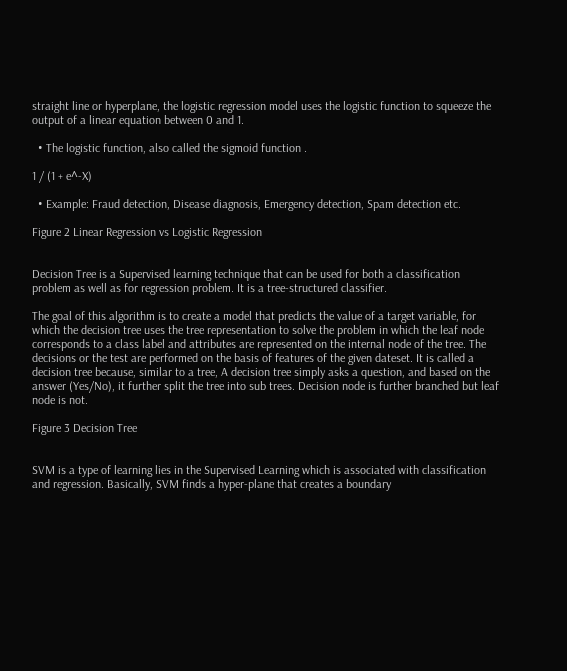straight line or hyperplane, the logistic regression model uses the logistic function to squeeze the output of a linear equation between 0 and 1.

  • The logistic function, also called the sigmoid function .

1 / (1 + e^-X)

  • Example: Fraud detection, Disease diagnosis, Emergency detection, Spam detection etc.

Figure 2 Linear Regression vs Logistic Regression


Decision Tree is a Supervised learning technique that can be used for both a classification problem as well as for regression problem. It is a tree-structured classifier.

The goal of this algorithm is to create a model that predicts the value of a target variable, for which the decision tree uses the tree representation to solve the problem in which the leaf node corresponds to a class label and attributes are represented on the internal node of the tree. The decisions or the test are performed on the basis of features of the given dateset. It is called a decision tree because, similar to a tree, A decision tree simply asks a question, and based on the answer (Yes/No), it further split the tree into sub trees. Decision node is further branched but leaf node is not.

Figure 3 Decision Tree


SVM is a type of learning lies in the Supervised Learning which is associated with classification and regression. Basically, SVM finds a hyper-plane that creates a boundary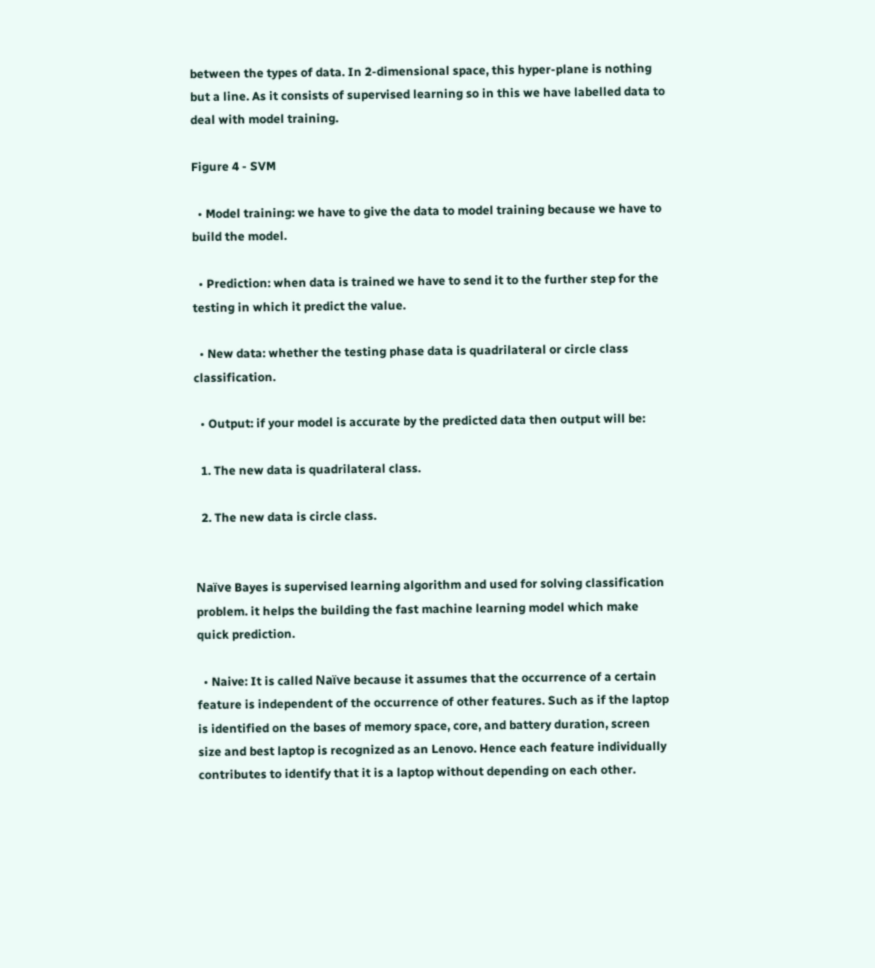between the types of data. In 2-dimensional space, this hyper-plane is nothing but a line. As it consists of supervised learning so in this we have labelled data to deal with model training.

Figure 4 - SVM

  • Model training: we have to give the data to model training because we have to build the model.

  • Prediction: when data is trained we have to send it to the further step for the testing in which it predict the value.

  • New data: whether the testing phase data is quadrilateral or circle class classification.

  • Output: if your model is accurate by the predicted data then output will be:

  1. The new data is quadrilateral class.

  2. The new data is circle class.


Naïve Bayes is supervised learning algorithm and used for solving classification problem. it helps the building the fast machine learning model which make quick prediction.

  • Naive: It is called Naïve because it assumes that the occurrence of a certain feature is independent of the occurrence of other features. Such as if the laptop is identified on the bases of memory space, core, and battery duration, screen size and best laptop is recognized as an Lenovo. Hence each feature individually contributes to identify that it is a laptop without depending on each other.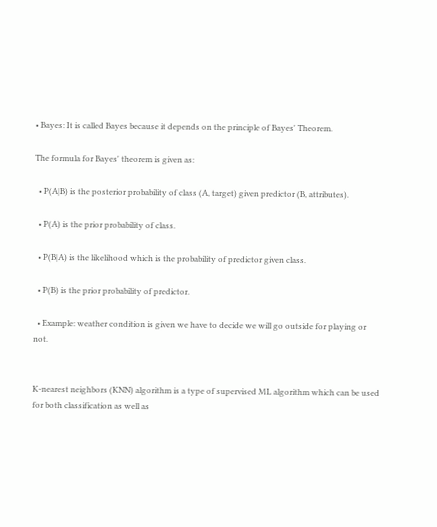• Bayes: It is called Bayes because it depends on the principle of Bayes' Theorem.

The formula for Bayes' theorem is given as:

  • P(A|B) is the posterior probability of class (A, target) given predictor (B, attributes).

  • P(A) is the prior probability of class.

  • P(B|A) is the likelihood which is the probability of predictor given class.

  • P(B) is the prior probability of predictor.

  • Example: weather condition is given we have to decide we will go outside for playing or not.


K-nearest neighbors (KNN) algorithm is a type of supervised ML algorithm which can be used for both classification as well as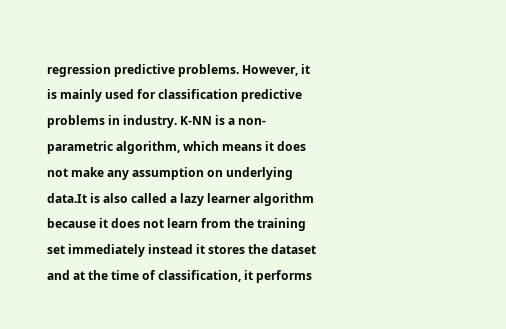regression predictive problems. However, it is mainly used for classification predictive problems in industry. K-NN is a non-parametric algorithm, which means it does not make any assumption on underlying data.It is also called a lazy learner algorithm because it does not learn from the training set immediately instead it stores the dataset and at the time of classification, it performs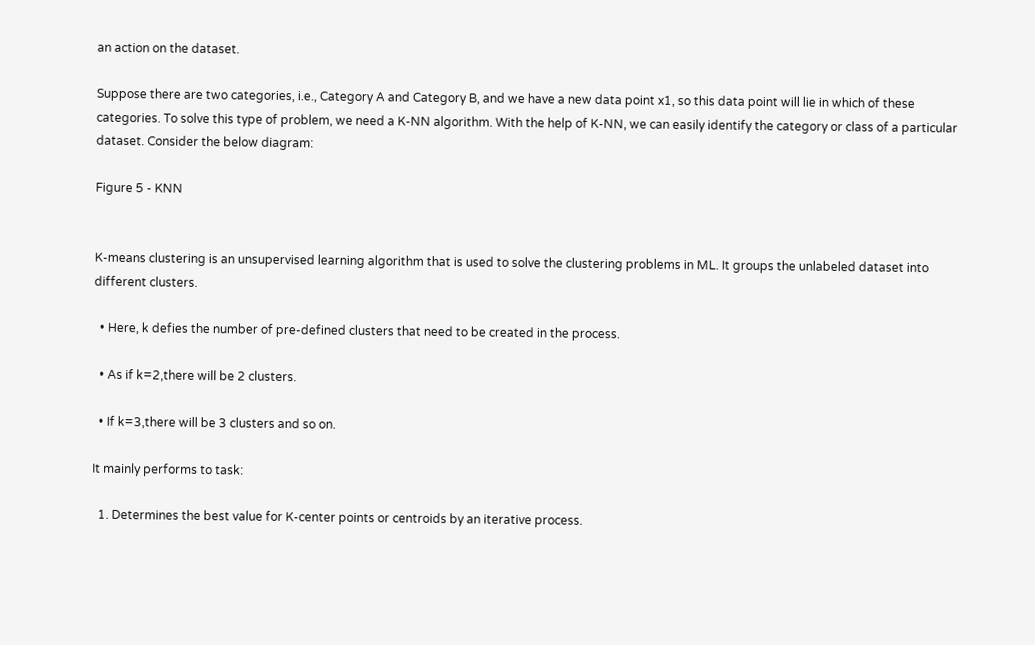an action on the dataset.

Suppose there are two categories, i.e., Category A and Category B, and we have a new data point x1, so this data point will lie in which of these categories. To solve this type of problem, we need a K-NN algorithm. With the help of K-NN, we can easily identify the category or class of a particular dataset. Consider the below diagram:

Figure 5 - KNN


K-means clustering is an unsupervised learning algorithm that is used to solve the clustering problems in ML. It groups the unlabeled dataset into different clusters.

  • Here, k defies the number of pre-defined clusters that need to be created in the process.

  • As if k=2,there will be 2 clusters.

  • If k=3,there will be 3 clusters and so on.

It mainly performs to task:

  1. Determines the best value for K-center points or centroids by an iterative process.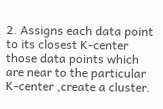2. Assigns each data point to its closest K-center those data points which are near to the particular K-center ,create a cluster.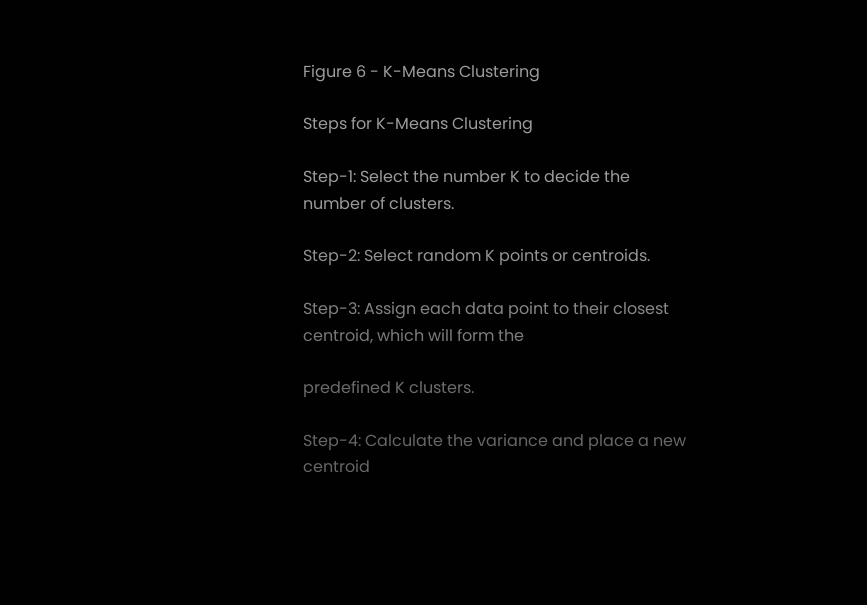Figure 6 - K-Means Clustering

Steps for K-Means Clustering

Step-1: Select the number K to decide the number of clusters.

Step-2: Select random K points or centroids.

Step-3: Assign each data point to their closest centroid, which will form the

predefined K clusters.

Step-4: Calculate the variance and place a new centroid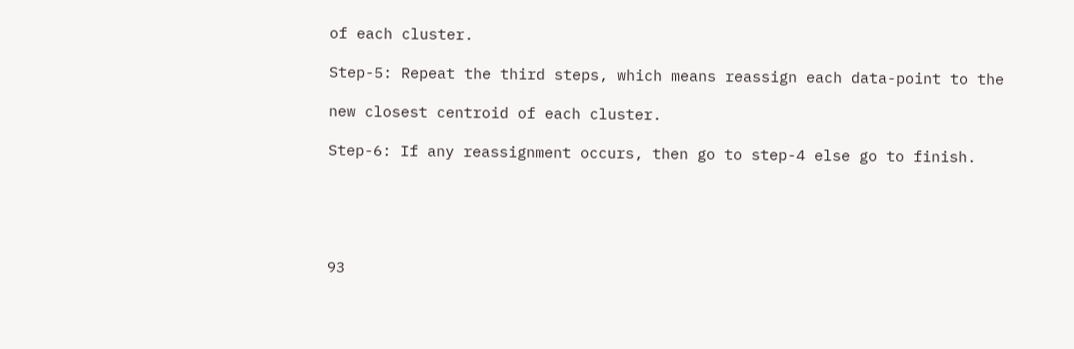of each cluster.

Step-5: Repeat the third steps, which means reassign each data-point to the

new closest centroid of each cluster.

Step-6: If any reassignment occurs, then go to step-4 else go to finish.





93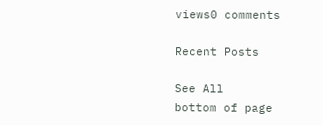views0 comments

Recent Posts

See All
bottom of page